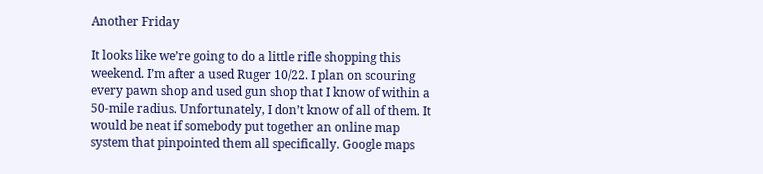Another Friday

It looks like we’re going to do a little rifle shopping this weekend. I’m after a used Ruger 10/22. I plan on scouring every pawn shop and used gun shop that I know of within a 50-mile radius. Unfortunately, I don’t know of all of them. It would be neat if somebody put together an online map system that pinpointed them all specifically. Google maps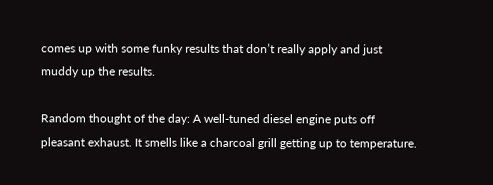comes up with some funky results that don’t really apply and just muddy up the results.

Random thought of the day: A well-tuned diesel engine puts off pleasant exhaust. It smells like a charcoal grill getting up to temperature.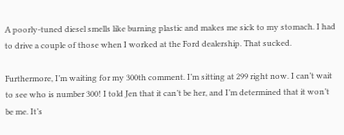A poorly-tuned diesel smells like burning plastic and makes me sick to my stomach. I had to drive a couple of those when I worked at the Ford dealership. That sucked.

Furthermore, I’m waiting for my 300th comment. I’m sitting at 299 right now. I can’t wait to see who is number 300! I told Jen that it can’t be her, and I’m determined that it won’t be me. It’s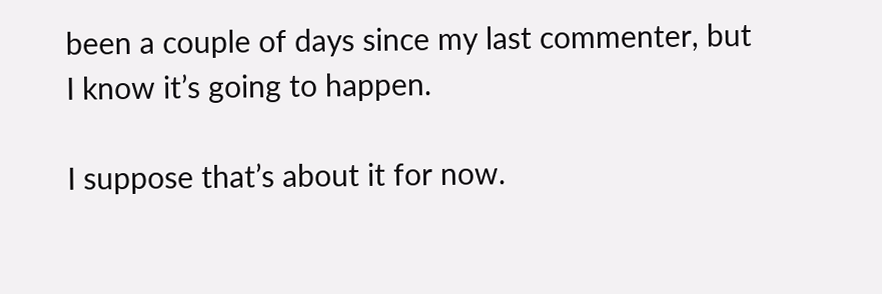been a couple of days since my last commenter, but I know it’s going to happen.

I suppose that’s about it for now.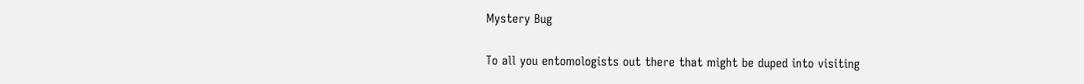Mystery Bug

To all you entomologists out there that might be duped into visiting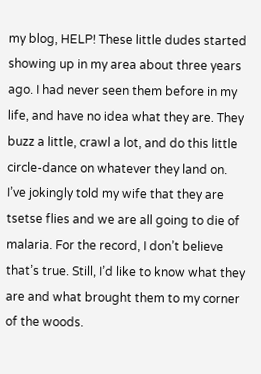my blog, HELP! These little dudes started showing up in my area about three years ago. I had never seen them before in my life, and have no idea what they are. They buzz a little, crawl a lot, and do this little circle-dance on whatever they land on. I’ve jokingly told my wife that they are tsetse flies and we are all going to die of malaria. For the record, I don’t believe that’s true. Still, I’d like to know what they are and what brought them to my corner of the woods.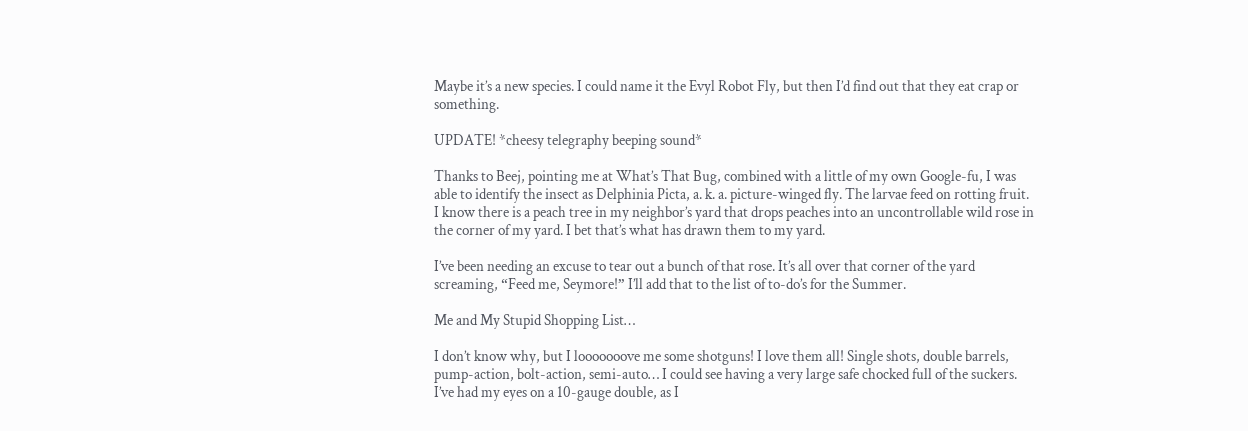Maybe it’s a new species. I could name it the Evyl Robot Fly, but then I’d find out that they eat crap or something.

UPDATE! *cheesy telegraphy beeping sound*

Thanks to Beej, pointing me at What’s That Bug, combined with a little of my own Google-fu, I was able to identify the insect as Delphinia Picta, a. k. a. picture-winged fly. The larvae feed on rotting fruit. I know there is a peach tree in my neighbor’s yard that drops peaches into an uncontrollable wild rose in the corner of my yard. I bet that’s what has drawn them to my yard.

I’ve been needing an excuse to tear out a bunch of that rose. It’s all over that corner of the yard screaming, “Feed me, Seymore!” I’ll add that to the list of to-do’s for the Summer.

Me and My Stupid Shopping List…

I don’t know why, but I looooooove me some shotguns! I love them all! Single shots, double barrels, pump-action, bolt-action, semi-auto… I could see having a very large safe chocked full of the suckers. I’ve had my eyes on a 10-gauge double, as I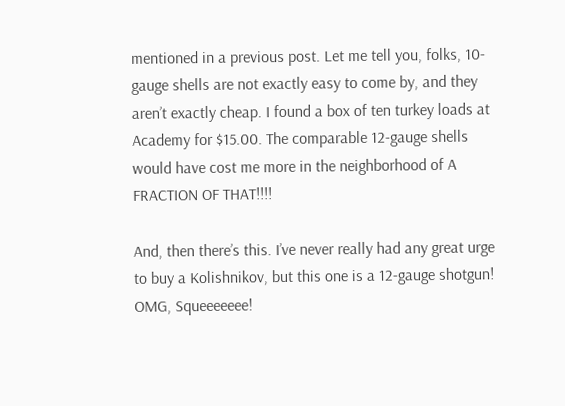mentioned in a previous post. Let me tell you, folks, 10-gauge shells are not exactly easy to come by, and they aren’t exactly cheap. I found a box of ten turkey loads at Academy for $15.00. The comparable 12-gauge shells would have cost me more in the neighborhood of A FRACTION OF THAT!!!!

And, then there’s this. I’ve never really had any great urge to buy a Kolishnikov, but this one is a 12-gauge shotgun! OMG, Squeeeeeee!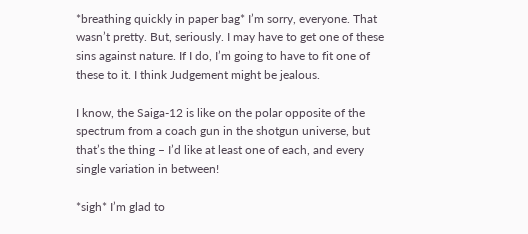*breathing quickly in paper bag* I’m sorry, everyone. That wasn’t pretty. But, seriously. I may have to get one of these sins against nature. If I do, I’m going to have to fit one of these to it. I think Judgement might be jealous.

I know, the Saiga-12 is like on the polar opposite of the spectrum from a coach gun in the shotgun universe, but that’s the thing – I’d like at least one of each, and every single variation in between!

*sigh* I’m glad to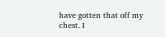have gotten that off my chest. I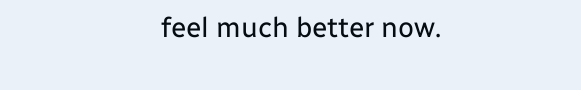feel much better now.